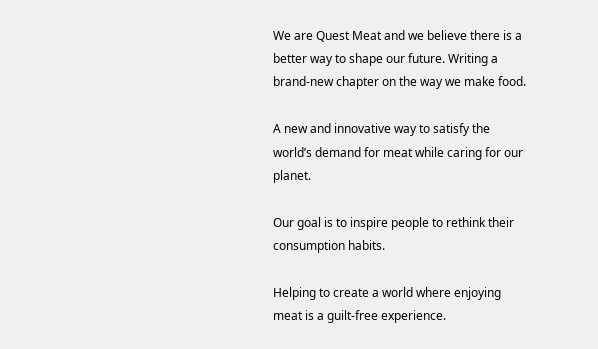We are Quest Meat and we believe there is a better way to shape our future. Writing a brand-new chapter on the way we make food.

A new and innovative way to satisfy the world’s demand for meat while caring for our planet.

Our goal is to inspire people to rethink their consumption habits.

Helping to create a world where enjoying meat is a guilt-free experience.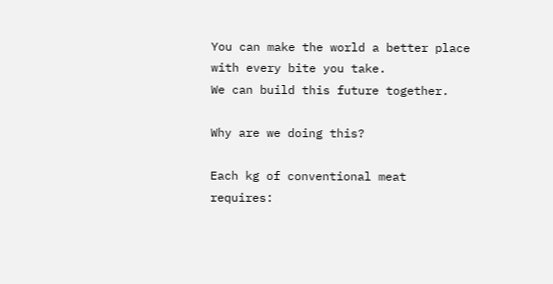You can make the world a better place with every bite you take.
We can build this future together.

Why are we doing this?

Each kg of conventional meat requires: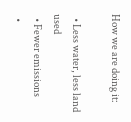How we are doing it:

  • Less water, less land used
  • Fewer emissions
  •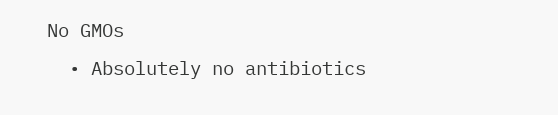No GMOs
  • Absolutely no antibiotics